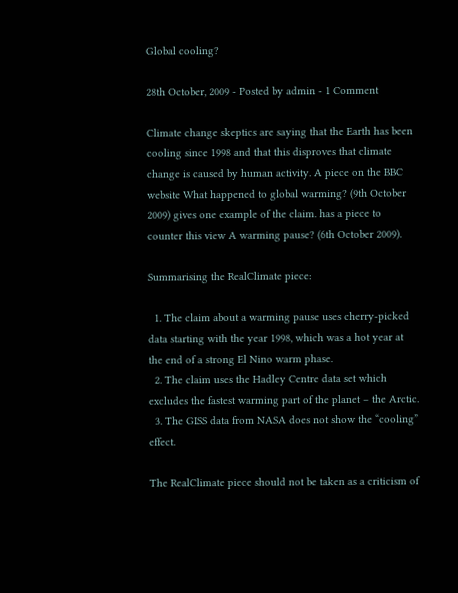Global cooling?

28th October, 2009 - Posted by admin - 1 Comment

Climate change skeptics are saying that the Earth has been cooling since 1998 and that this disproves that climate change is caused by human activity. A piece on the BBC website What happened to global warming? (9th October 2009) gives one example of the claim. has a piece to counter this view A warming pause? (6th October 2009).

Summarising the RealClimate piece:

  1. The claim about a warming pause uses cherry-picked data starting with the year 1998, which was a hot year at the end of a strong El Nino warm phase.
  2. The claim uses the Hadley Centre data set which excludes the fastest warming part of the planet – the Arctic.
  3. The GISS data from NASA does not show the “cooling” effect.

The RealClimate piece should not be taken as a criticism of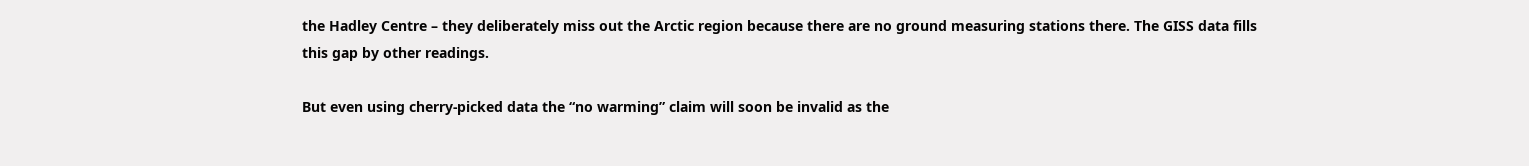the Hadley Centre – they deliberately miss out the Arctic region because there are no ground measuring stations there. The GISS data fills this gap by other readings.

But even using cherry-picked data the “no warming” claim will soon be invalid as the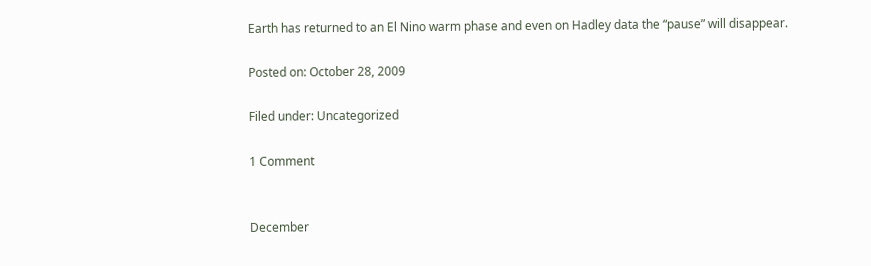Earth has returned to an El Nino warm phase and even on Hadley data the “pause” will disappear.

Posted on: October 28, 2009

Filed under: Uncategorized

1 Comment


December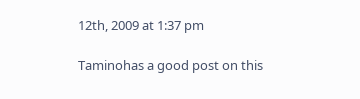12th, 2009 at 1:37 pm

Taminohas a good post on this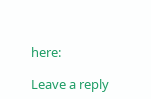here:

Leave a reply